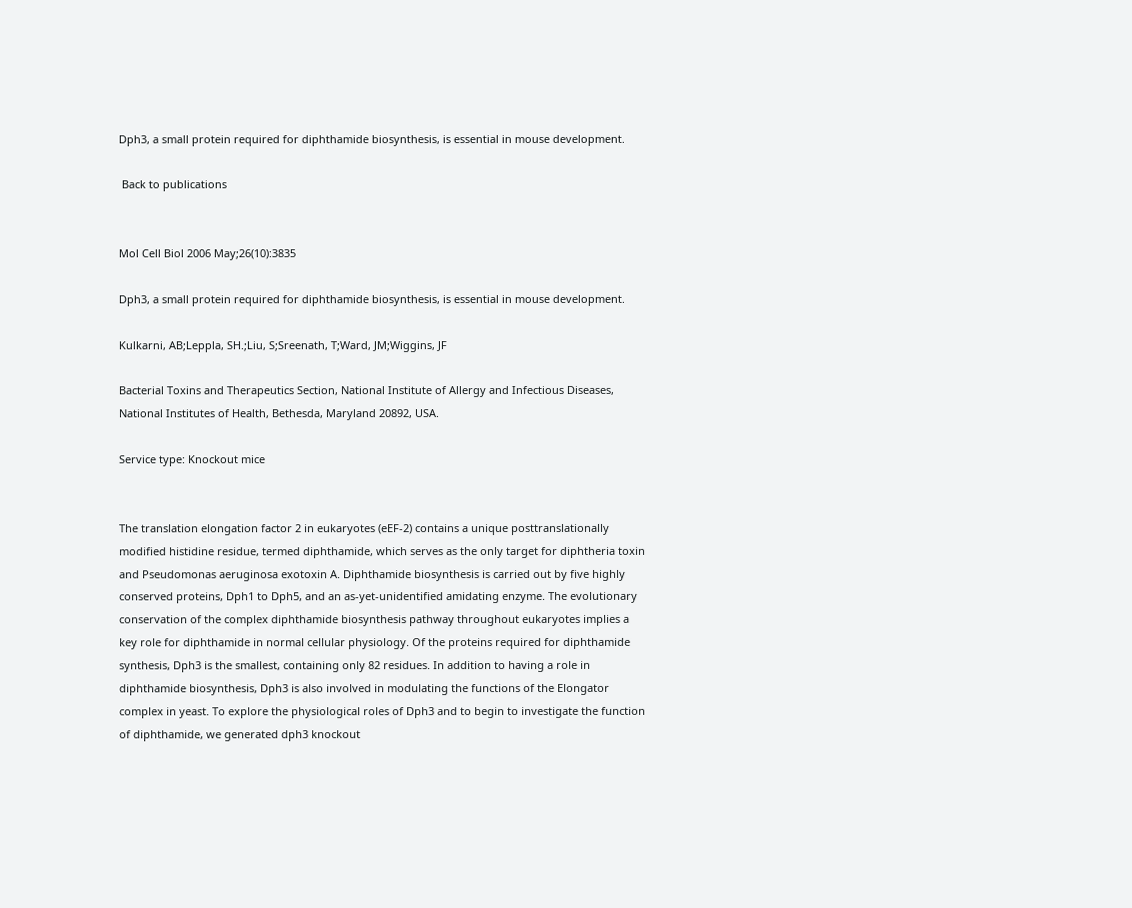Dph3, a small protein required for diphthamide biosynthesis, is essential in mouse development.

 Back to publications


Mol Cell Biol 2006 May;26(10):3835

Dph3, a small protein required for diphthamide biosynthesis, is essential in mouse development.

Kulkarni, AB;Leppla, SH.;Liu, S;Sreenath, T;Ward, JM;Wiggins, JF

Bacterial Toxins and Therapeutics Section, National Institute of Allergy and Infectious Diseases, National Institutes of Health, Bethesda, Maryland 20892, USA.

Service type: Knockout mice


The translation elongation factor 2 in eukaryotes (eEF-2) contains a unique posttranslationally modified histidine residue, termed diphthamide, which serves as the only target for diphtheria toxin and Pseudomonas aeruginosa exotoxin A. Diphthamide biosynthesis is carried out by five highly conserved proteins, Dph1 to Dph5, and an as-yet-unidentified amidating enzyme. The evolutionary conservation of the complex diphthamide biosynthesis pathway throughout eukaryotes implies a key role for diphthamide in normal cellular physiology. Of the proteins required for diphthamide synthesis, Dph3 is the smallest, containing only 82 residues. In addition to having a role in diphthamide biosynthesis, Dph3 is also involved in modulating the functions of the Elongator complex in yeast. To explore the physiological roles of Dph3 and to begin to investigate the function of diphthamide, we generated dph3 knockout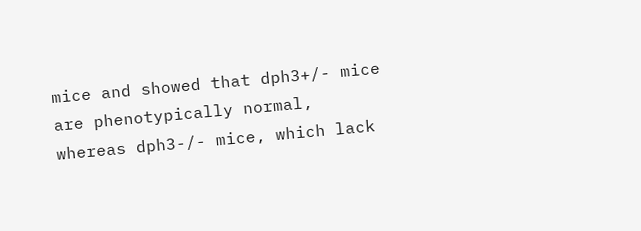mice and showed that dph3+/- mice are phenotypically normal, whereas dph3-/- mice, which lack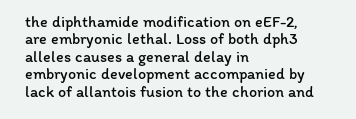the diphthamide modification on eEF-2, are embryonic lethal. Loss of both dph3 alleles causes a general delay in embryonic development accompanied by lack of allantois fusion to the chorion and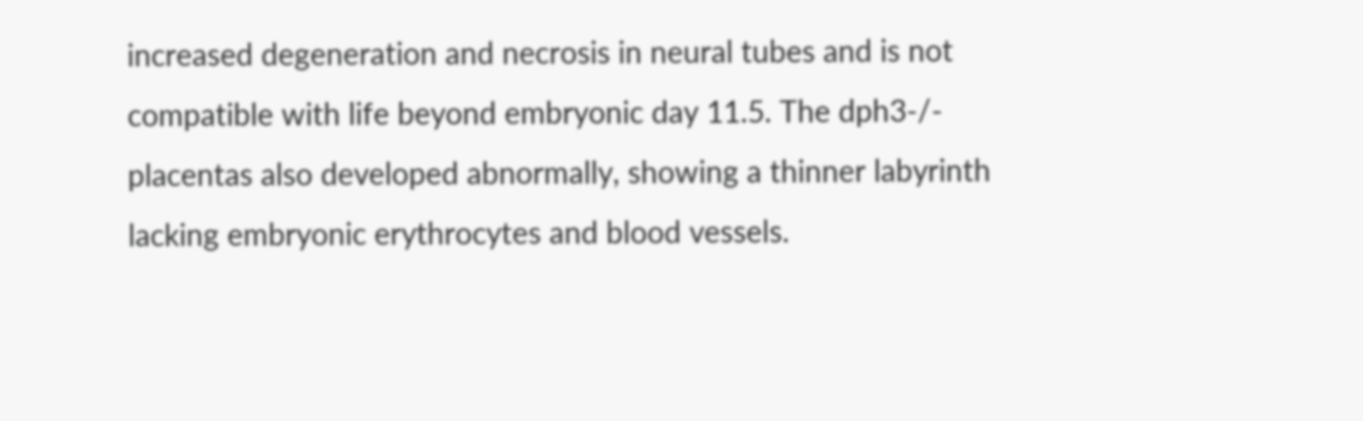increased degeneration and necrosis in neural tubes and is not compatible with life beyond embryonic day 11.5. The dph3-/- placentas also developed abnormally, showing a thinner labyrinth lacking embryonic erythrocytes and blood vessels.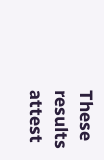These results attest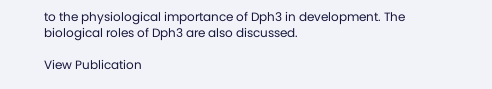to the physiological importance of Dph3 in development. The biological roles of Dph3 are also discussed.

View Publication